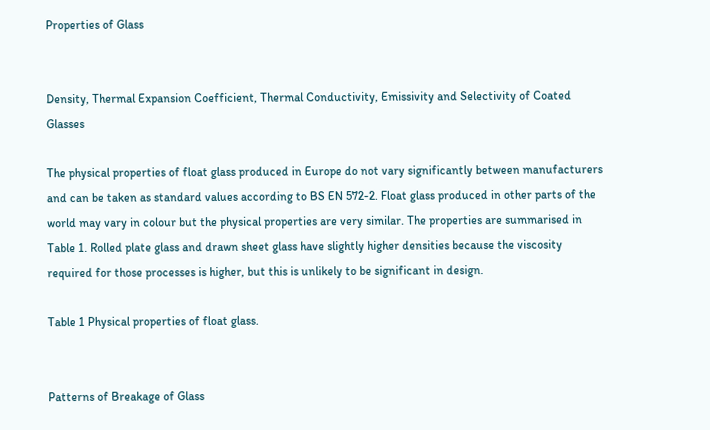Properties of Glass


Density, Thermal Expansion Coefficient, Thermal Conductivity, Emissivity and Selectivity of Coated Glasses

The physical properties of float glass produced in Europe do not vary significantly between manufacturers and can be taken as standard values according to BS EN 572-2. Float glass produced in other parts of the world may vary in colour but the physical properties are very similar. The properties are summarised in Table 1. Rolled plate glass and drawn sheet glass have slightly higher densities because the viscosity required for those processes is higher, but this is unlikely to be significant in design.

Table 1 Physical properties of float glass.


Patterns of Breakage of Glass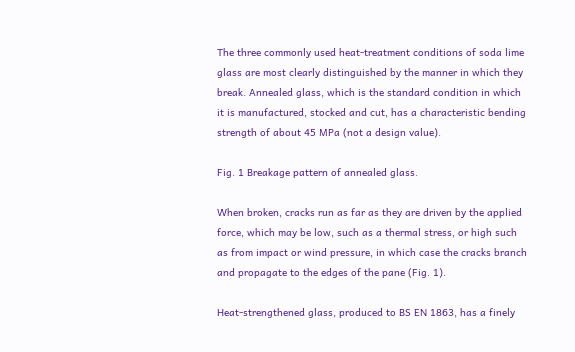The three commonly used heat-treatment conditions of soda lime glass are most clearly distinguished by the manner in which they break. Annealed glass, which is the standard condition in which it is manufactured, stocked and cut, has a characteristic bending strength of about 45 MPa (not a design value).

Fig. 1 Breakage pattern of annealed glass.

When broken, cracks run as far as they are driven by the applied force, which may be low, such as a thermal stress, or high such as from impact or wind pressure, in which case the cracks branch and propagate to the edges of the pane (Fig. 1).

Heat-strengthened glass, produced to BS EN 1863, has a finely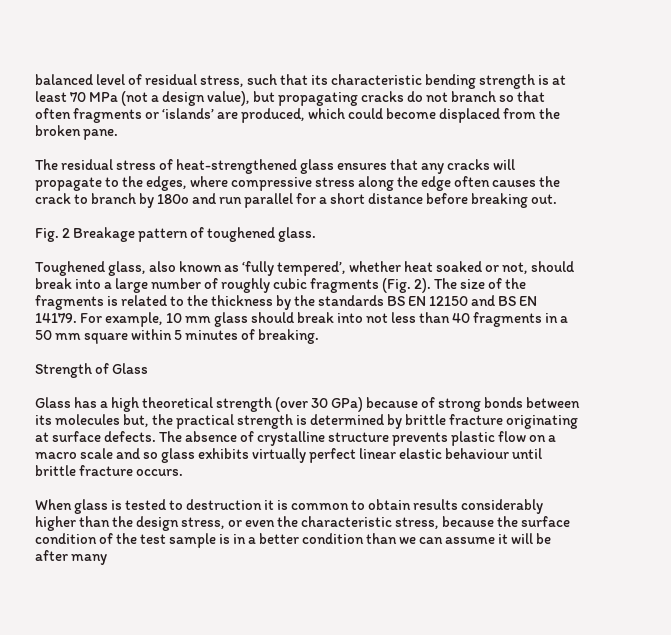balanced level of residual stress, such that its characteristic bending strength is at least 70 MPa (not a design value), but propagating cracks do not branch so that often fragments or ‘islands’ are produced, which could become displaced from the broken pane.

The residual stress of heat-strengthened glass ensures that any cracks will propagate to the edges, where compressive stress along the edge often causes the crack to branch by 180o and run parallel for a short distance before breaking out.

Fig. 2 Breakage pattern of toughened glass.

Toughened glass, also known as ‘fully tempered’, whether heat soaked or not, should break into a large number of roughly cubic fragments (Fig. 2). The size of the fragments is related to the thickness by the standards BS EN 12150 and BS EN 14179. For example, 10 mm glass should break into not less than 40 fragments in a 50 mm square within 5 minutes of breaking.

Strength of Glass

Glass has a high theoretical strength (over 30 GPa) because of strong bonds between its molecules but, the practical strength is determined by brittle fracture originating at surface defects. The absence of crystalline structure prevents plastic flow on a macro scale and so glass exhibits virtually perfect linear elastic behaviour until brittle fracture occurs.

When glass is tested to destruction it is common to obtain results considerably higher than the design stress, or even the characteristic stress, because the surface condition of the test sample is in a better condition than we can assume it will be after many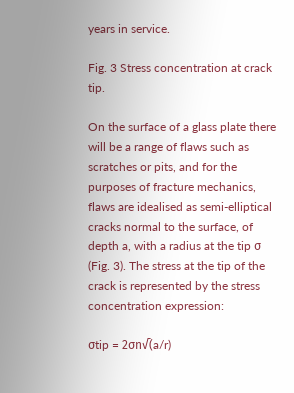years in service.

Fig. 3 Stress concentration at crack tip.

On the surface of a glass plate there will be a range of flaws such as scratches or pits, and for the purposes of fracture mechanics, flaws are idealised as semi-elliptical cracks normal to the surface, of depth a, with a radius at the tip σ (Fig. 3). The stress at the tip of the crack is represented by the stress concentration expression:

σtip = 2σn√(a/r)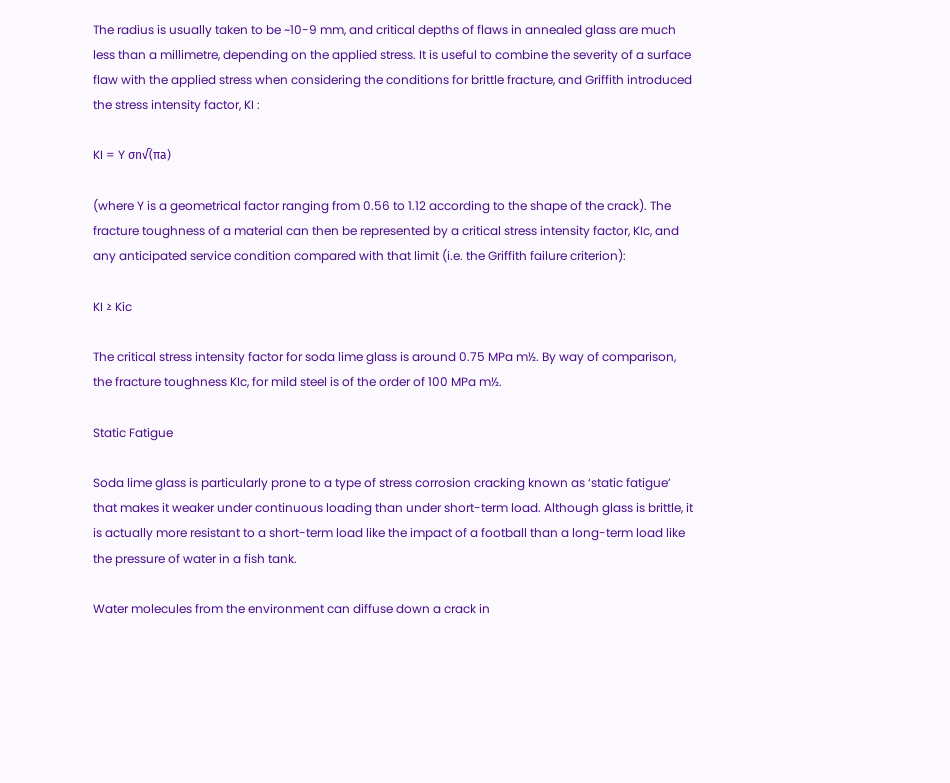The radius is usually taken to be ~10-9 mm, and critical depths of flaws in annealed glass are much less than a millimetre, depending on the applied stress. It is useful to combine the severity of a surface flaw with the applied stress when considering the conditions for brittle fracture, and Griffith introduced the stress intensity factor, KI :

KI = Y σn√(πa)

(where Y is a geometrical factor ranging from 0.56 to 1.12 according to the shape of the crack). The fracture toughness of a material can then be represented by a critical stress intensity factor, KIc, and any anticipated service condition compared with that limit (i.e. the Griffith failure criterion):

KI ≥ Kic

The critical stress intensity factor for soda lime glass is around 0.75 MPa m½. By way of comparison, the fracture toughness KIc, for mild steel is of the order of 100 MPa m½.

Static Fatigue

Soda lime glass is particularly prone to a type of stress corrosion cracking known as ‘static fatigue’ that makes it weaker under continuous loading than under short-term load. Although glass is brittle, it is actually more resistant to a short-term load like the impact of a football than a long-term load like the pressure of water in a fish tank.

Water molecules from the environment can diffuse down a crack in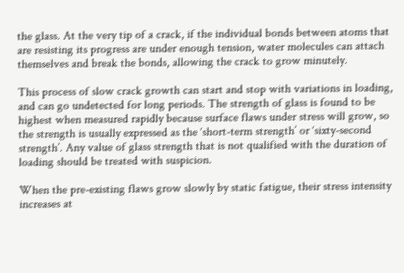the glass. At the very tip of a crack, if the individual bonds between atoms that are resisting its progress are under enough tension, water molecules can attach themselves and break the bonds, allowing the crack to grow minutely.

This process of slow crack growth can start and stop with variations in loading, and can go undetected for long periods. The strength of glass is found to be highest when measured rapidly because surface flaws under stress will grow, so the strength is usually expressed as the ‘short-term strength’ or ‘sixty-second strength’. Any value of glass strength that is not qualified with the duration of loading should be treated with suspicion.

When the pre-existing flaws grow slowly by static fatigue, their stress intensity increases at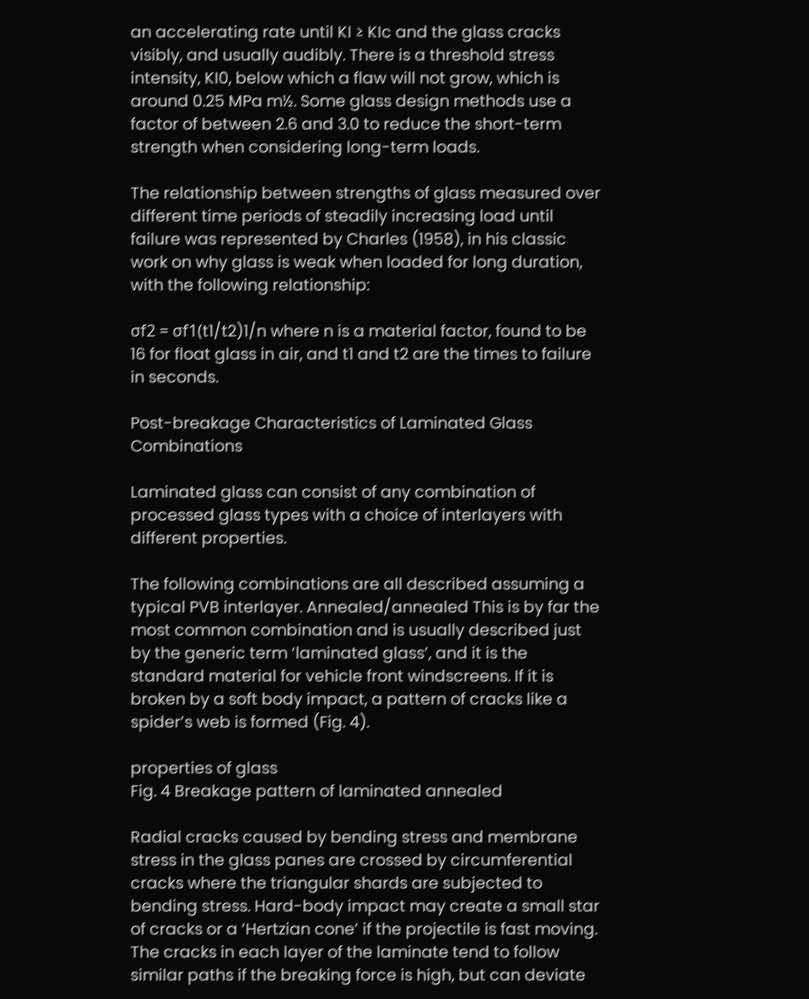an accelerating rate until KI ≥ KIc and the glass cracks visibly, and usually audibly. There is a threshold stress intensity, KI0, below which a flaw will not grow, which is around 0.25 MPa m½. Some glass design methods use a factor of between 2.6 and 3.0 to reduce the short-term strength when considering long-term loads.

The relationship between strengths of glass measured over different time periods of steadily increasing load until failure was represented by Charles (1958), in his classic work on why glass is weak when loaded for long duration, with the following relationship:

σf2 = σf1(t1/t2)1/n where n is a material factor, found to be 16 for float glass in air, and t1 and t2 are the times to failure in seconds.

Post-breakage Characteristics of Laminated Glass Combinations

Laminated glass can consist of any combination of processed glass types with a choice of interlayers with different properties.

The following combinations are all described assuming a typical PVB interlayer. Annealed/annealed This is by far the most common combination and is usually described just by the generic term ‘laminated glass’, and it is the standard material for vehicle front windscreens. If it is broken by a soft body impact, a pattern of cracks like a spider’s web is formed (Fig. 4).

properties of glass
Fig. 4 Breakage pattern of laminated annealed

Radial cracks caused by bending stress and membrane stress in the glass panes are crossed by circumferential cracks where the triangular shards are subjected to bending stress. Hard-body impact may create a small star of cracks or a ‘Hertzian cone’ if the projectile is fast moving. The cracks in each layer of the laminate tend to follow similar paths if the breaking force is high, but can deviate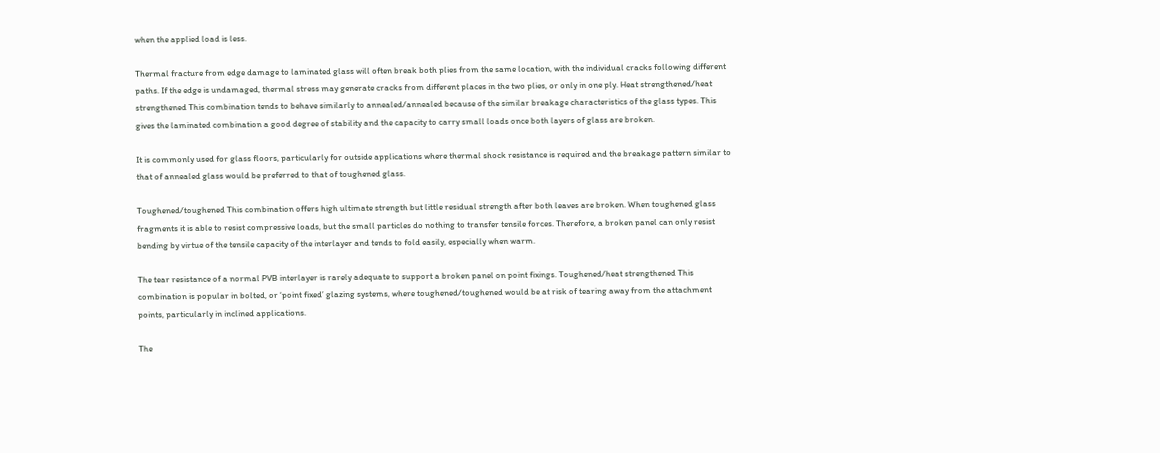when the applied load is less.

Thermal fracture from edge damage to laminated glass will often break both plies from the same location, with the individual cracks following different paths. If the edge is undamaged, thermal stress may generate cracks from different places in the two plies, or only in one ply. Heat strengthened/heat strengthened This combination tends to behave similarly to annealed/annealed because of the similar breakage characteristics of the glass types. This gives the laminated combination a good degree of stability and the capacity to carry small loads once both layers of glass are broken.

It is commonly used for glass floors, particularly for outside applications where thermal shock resistance is required and the breakage pattern similar to that of annealed glass would be preferred to that of toughened glass.

Toughened/toughened This combination offers high ultimate strength but little residual strength after both leaves are broken. When toughened glass fragments it is able to resist compressive loads, but the small particles do nothing to transfer tensile forces. Therefore, a broken panel can only resist bending by virtue of the tensile capacity of the interlayer and tends to fold easily, especially when warm.

The tear resistance of a normal PVB interlayer is rarely adequate to support a broken panel on point fixings. Toughened/heat strengthened This combination is popular in bolted, or ‘point fixed’ glazing systems, where toughened/toughened would be at risk of tearing away from the attachment points, particularly in inclined applications.

The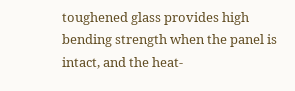toughened glass provides high bending strength when the panel is intact, and the heat-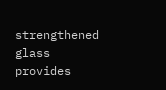strengthened glass provides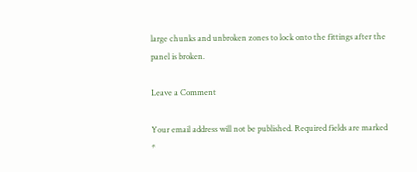large chunks and unbroken zones to lock onto the fittings after the panel is broken.

Leave a Comment

Your email address will not be published. Required fields are marked *